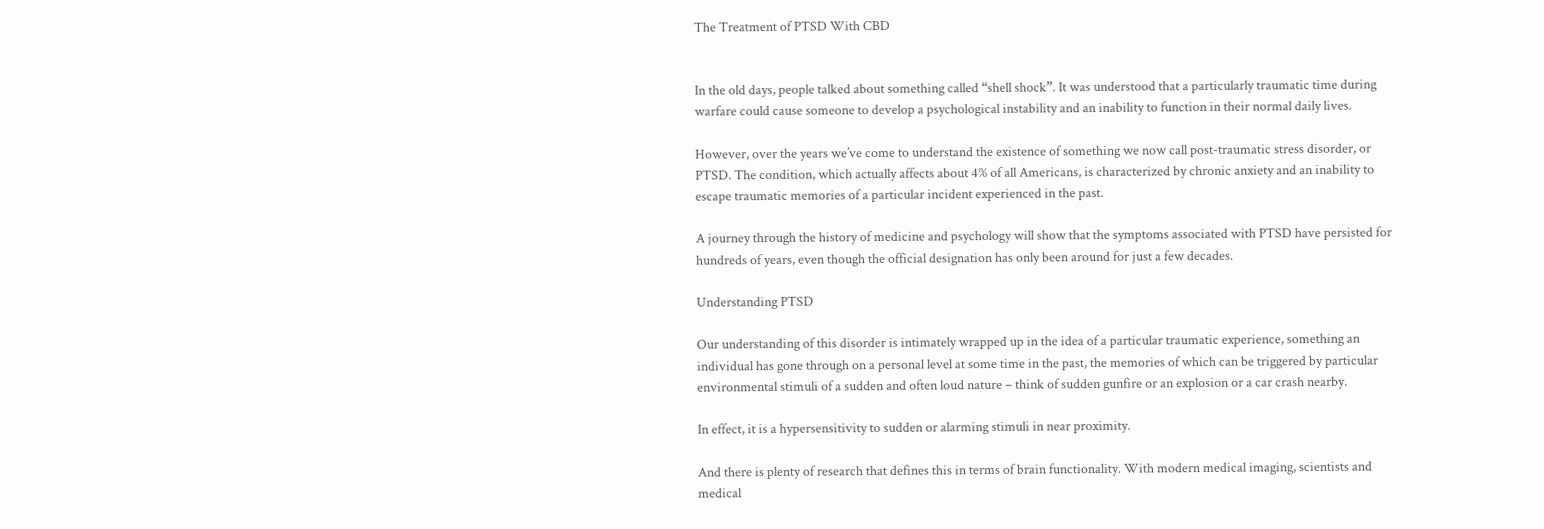The Treatment of PTSD With CBD


In the old days, people talked about something called “shell shock”. It was understood that a particularly traumatic time during warfare could cause someone to develop a psychological instability and an inability to function in their normal daily lives.

However, over the years we’ve come to understand the existence of something we now call post-traumatic stress disorder, or PTSD. The condition, which actually affects about 4% of all Americans, is characterized by chronic anxiety and an inability to escape traumatic memories of a particular incident experienced in the past.

A journey through the history of medicine and psychology will show that the symptoms associated with PTSD have persisted for hundreds of years, even though the official designation has only been around for just a few decades.

Understanding PTSD

Our understanding of this disorder is intimately wrapped up in the idea of a particular traumatic experience, something an individual has gone through on a personal level at some time in the past, the memories of which can be triggered by particular environmental stimuli of a sudden and often loud nature – think of sudden gunfire or an explosion or a car crash nearby.

In effect, it is a hypersensitivity to sudden or alarming stimuli in near proximity.

And there is plenty of research that defines this in terms of brain functionality. With modern medical imaging, scientists and medical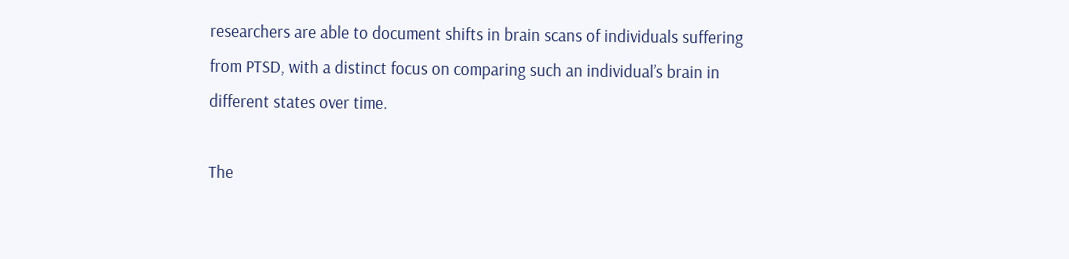researchers are able to document shifts in brain scans of individuals suffering from PTSD, with a distinct focus on comparing such an individual’s brain in different states over time.

The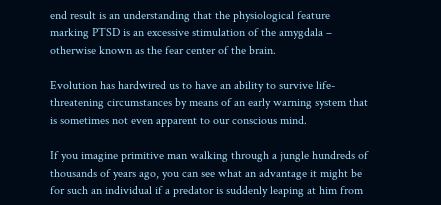end result is an understanding that the physiological feature marking PTSD is an excessive stimulation of the amygdala – otherwise known as the fear center of the brain.

Evolution has hardwired us to have an ability to survive life-threatening circumstances by means of an early warning system that is sometimes not even apparent to our conscious mind.

If you imagine primitive man walking through a jungle hundreds of thousands of years ago, you can see what an advantage it might be for such an individual if a predator is suddenly leaping at him from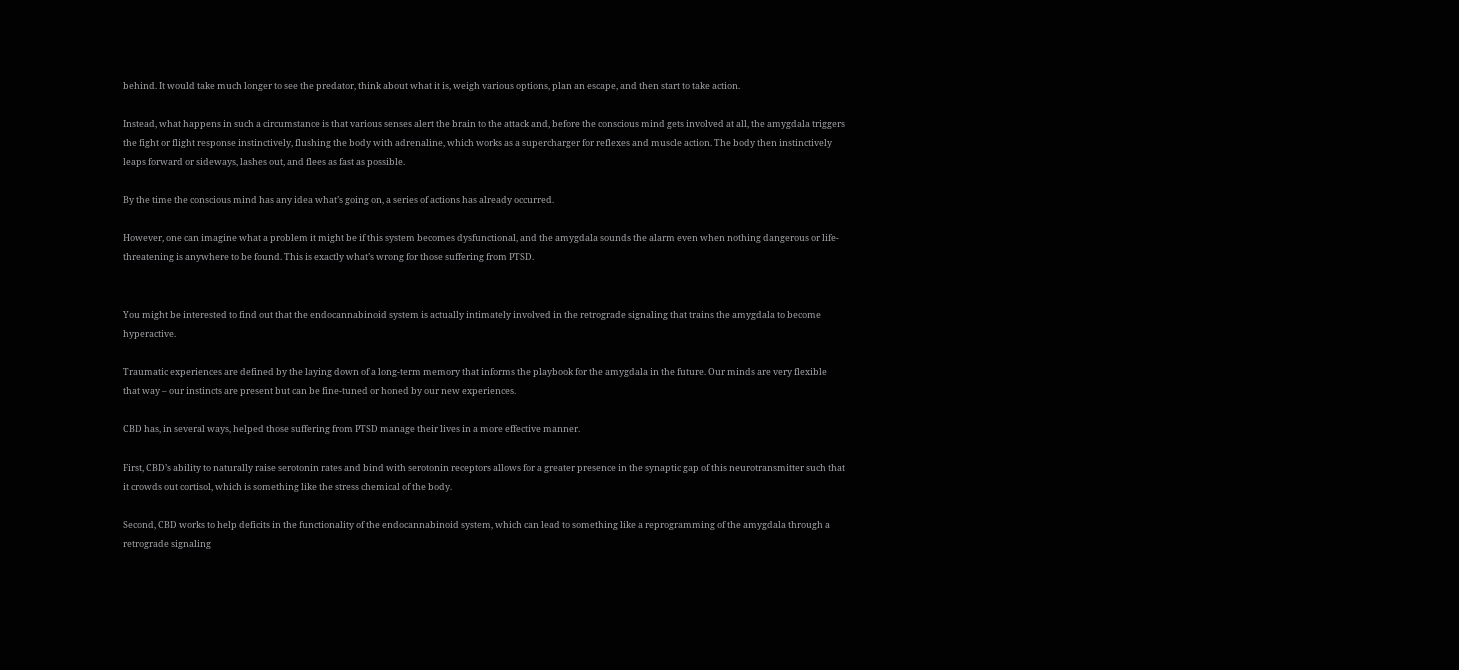behind. It would take much longer to see the predator, think about what it is, weigh various options, plan an escape, and then start to take action.

Instead, what happens in such a circumstance is that various senses alert the brain to the attack and, before the conscious mind gets involved at all, the amygdala triggers the fight or flight response instinctively, flushing the body with adrenaline, which works as a supercharger for reflexes and muscle action. The body then instinctively leaps forward or sideways, lashes out, and flees as fast as possible.

By the time the conscious mind has any idea what’s going on, a series of actions has already occurred.

However, one can imagine what a problem it might be if this system becomes dysfunctional, and the amygdala sounds the alarm even when nothing dangerous or life-threatening is anywhere to be found. This is exactly what’s wrong for those suffering from PTSD.


You might be interested to find out that the endocannabinoid system is actually intimately involved in the retrograde signaling that trains the amygdala to become hyperactive.

Traumatic experiences are defined by the laying down of a long-term memory that informs the playbook for the amygdala in the future. Our minds are very flexible that way – our instincts are present but can be fine-tuned or honed by our new experiences.

CBD has, in several ways, helped those suffering from PTSD manage their lives in a more effective manner.

First, CBD’s ability to naturally raise serotonin rates and bind with serotonin receptors allows for a greater presence in the synaptic gap of this neurotransmitter such that it crowds out cortisol, which is something like the stress chemical of the body.

Second, CBD works to help deficits in the functionality of the endocannabinoid system, which can lead to something like a reprogramming of the amygdala through a retrograde signaling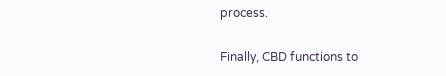process.

Finally, CBD functions to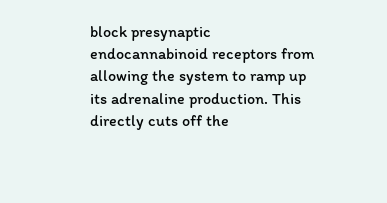block presynaptic endocannabinoid receptors from allowing the system to ramp up its adrenaline production. This directly cuts off the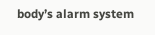body’s alarm system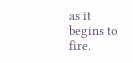as it begins to fire.